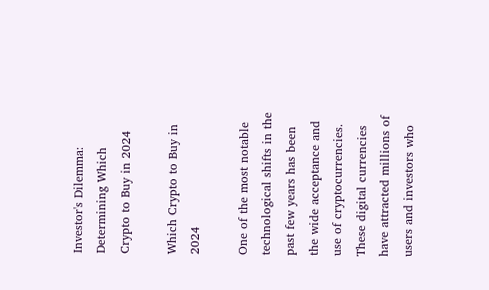Investor's Dilemma: Determining Which Crypto to Buy in 2024

Which Crypto to Buy in 2024

One of the most notable technological shifts in the past few years has been the wide acceptance and use of cryptocurrencies. These digital currencies have attracted millions of users and investors who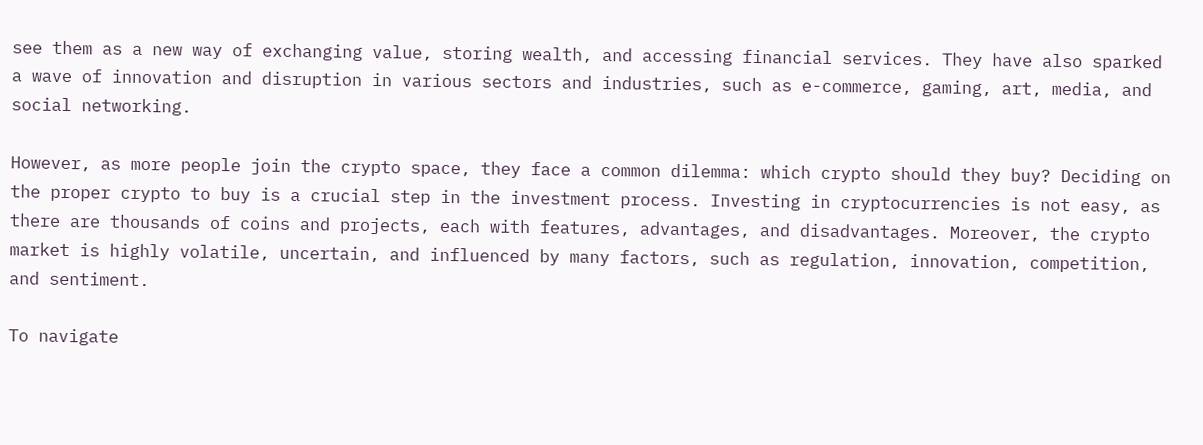see them as a new way of exchanging value, storing wealth, and accessing financial services. They have also sparked a wave of innovation and disruption in various sectors and industries, such as e-commerce, gaming, art, media, and social networking.

However, as more people join the crypto space, they face a common dilemma: which crypto should they buy? Deciding on the proper crypto to buy is a crucial step in the investment process. Investing in cryptocurrencies is not easy, as there are thousands of coins and projects, each with features, advantages, and disadvantages. Moreover, the crypto market is highly volatile, uncertain, and influenced by many factors, such as regulation, innovation, competition, and sentiment.

To navigate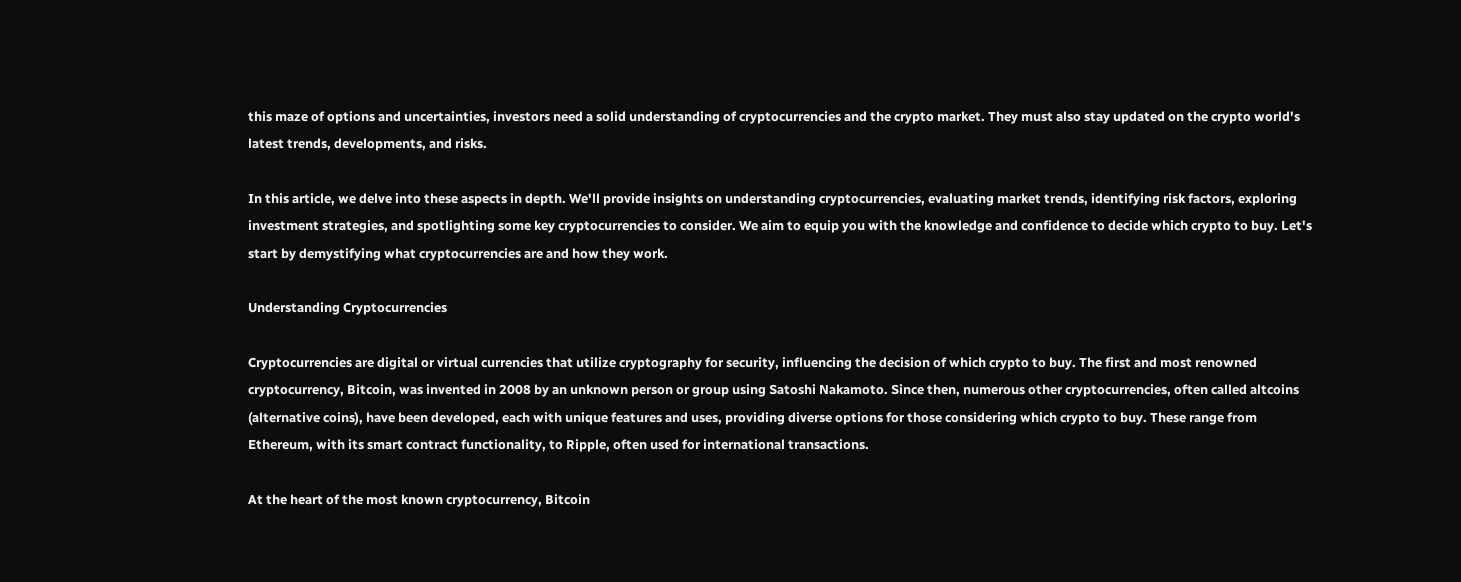this maze of options and uncertainties, investors need a solid understanding of cryptocurrencies and the crypto market. They must also stay updated on the crypto world's latest trends, developments, and risks.

In this article, we delve into these aspects in depth. We'll provide insights on understanding cryptocurrencies, evaluating market trends, identifying risk factors, exploring investment strategies, and spotlighting some key cryptocurrencies to consider. We aim to equip you with the knowledge and confidence to decide which crypto to buy. Let's start by demystifying what cryptocurrencies are and how they work.

Understanding Cryptocurrencies

Cryptocurrencies are digital or virtual currencies that utilize cryptography for security, influencing the decision of which crypto to buy. The first and most renowned cryptocurrency, Bitcoin, was invented in 2008 by an unknown person or group using Satoshi Nakamoto. Since then, numerous other cryptocurrencies, often called altcoins (alternative coins), have been developed, each with unique features and uses, providing diverse options for those considering which crypto to buy. These range from Ethereum, with its smart contract functionality, to Ripple, often used for international transactions.

At the heart of the most known cryptocurrency, Bitcoin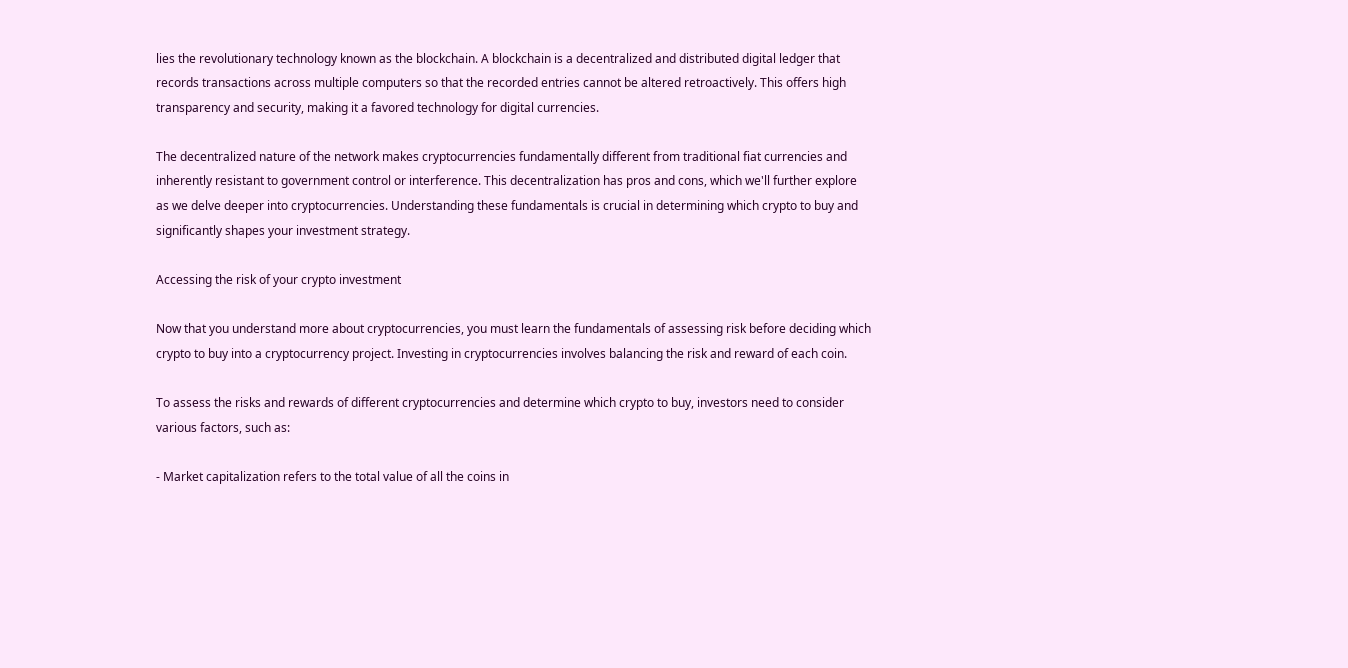lies the revolutionary technology known as the blockchain. A blockchain is a decentralized and distributed digital ledger that records transactions across multiple computers so that the recorded entries cannot be altered retroactively. This offers high transparency and security, making it a favored technology for digital currencies.

The decentralized nature of the network makes cryptocurrencies fundamentally different from traditional fiat currencies and inherently resistant to government control or interference. This decentralization has pros and cons, which we'll further explore as we delve deeper into cryptocurrencies. Understanding these fundamentals is crucial in determining which crypto to buy and significantly shapes your investment strategy.

Accessing the risk of your crypto investment

Now that you understand more about cryptocurrencies, you must learn the fundamentals of assessing risk before deciding which crypto to buy into a cryptocurrency project. Investing in cryptocurrencies involves balancing the risk and reward of each coin.

To assess the risks and rewards of different cryptocurrencies and determine which crypto to buy, investors need to consider various factors, such as:

- Market capitalization refers to the total value of all the coins in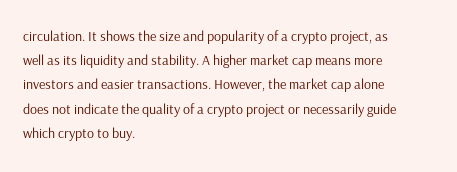circulation. It shows the size and popularity of a crypto project, as well as its liquidity and stability. A higher market cap means more investors and easier transactions. However, the market cap alone does not indicate the quality of a crypto project or necessarily guide which crypto to buy.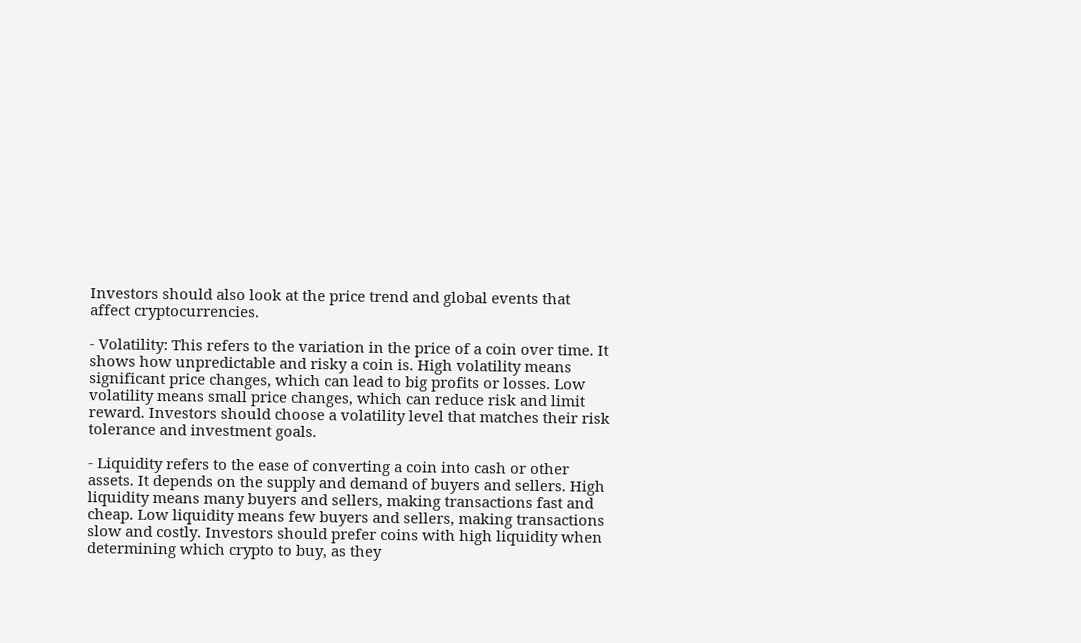Investors should also look at the price trend and global events that affect cryptocurrencies.

- Volatility: This refers to the variation in the price of a coin over time. It shows how unpredictable and risky a coin is. High volatility means significant price changes, which can lead to big profits or losses. Low volatility means small price changes, which can reduce risk and limit reward. Investors should choose a volatility level that matches their risk tolerance and investment goals.

- Liquidity refers to the ease of converting a coin into cash or other assets. It depends on the supply and demand of buyers and sellers. High liquidity means many buyers and sellers, making transactions fast and cheap. Low liquidity means few buyers and sellers, making transactions slow and costly. Investors should prefer coins with high liquidity when determining which crypto to buy, as they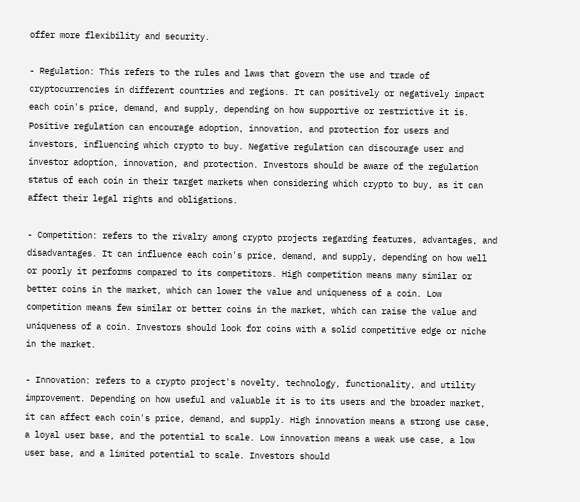offer more flexibility and security.

- Regulation: This refers to the rules and laws that govern the use and trade of cryptocurrencies in different countries and regions. It can positively or negatively impact each coin's price, demand, and supply, depending on how supportive or restrictive it is. Positive regulation can encourage adoption, innovation, and protection for users and investors, influencing which crypto to buy. Negative regulation can discourage user and investor adoption, innovation, and protection. Investors should be aware of the regulation status of each coin in their target markets when considering which crypto to buy, as it can affect their legal rights and obligations.

- Competition: refers to the rivalry among crypto projects regarding features, advantages, and disadvantages. It can influence each coin's price, demand, and supply, depending on how well or poorly it performs compared to its competitors. High competition means many similar or better coins in the market, which can lower the value and uniqueness of a coin. Low competition means few similar or better coins in the market, which can raise the value and uniqueness of a coin. Investors should look for coins with a solid competitive edge or niche in the market.

- Innovation: refers to a crypto project's novelty, technology, functionality, and utility improvement. Depending on how useful and valuable it is to its users and the broader market, it can affect each coin's price, demand, and supply. High innovation means a strong use case, a loyal user base, and the potential to scale. Low innovation means a weak use case, a low user base, and a limited potential to scale. Investors should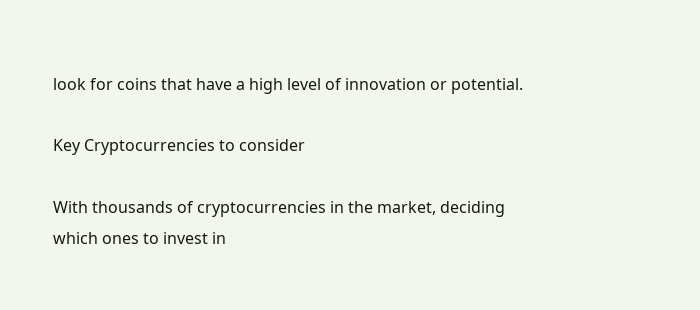look for coins that have a high level of innovation or potential.

Key Cryptocurrencies to consider

With thousands of cryptocurrencies in the market, deciding which ones to invest in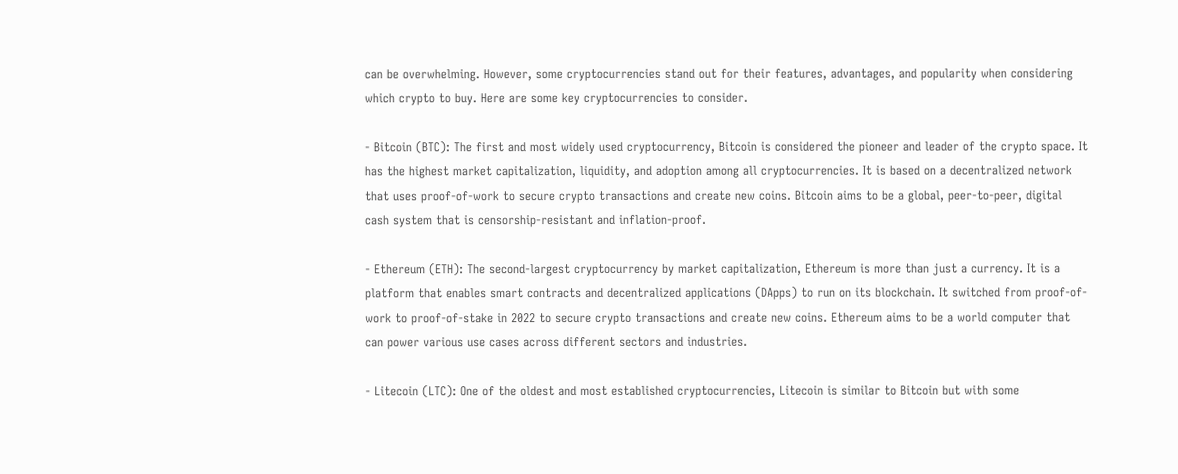can be overwhelming. However, some cryptocurrencies stand out for their features, advantages, and popularity when considering which crypto to buy. Here are some key cryptocurrencies to consider.

- Bitcoin (BTC): The first and most widely used cryptocurrency, Bitcoin is considered the pioneer and leader of the crypto space. It has the highest market capitalization, liquidity, and adoption among all cryptocurrencies. It is based on a decentralized network that uses proof-of-work to secure crypto transactions and create new coins. Bitcoin aims to be a global, peer-to-peer, digital cash system that is censorship-resistant and inflation-proof.

- Ethereum (ETH): The second-largest cryptocurrency by market capitalization, Ethereum is more than just a currency. It is a platform that enables smart contracts and decentralized applications (DApps) to run on its blockchain. It switched from proof-of-work to proof-of-stake in 2022 to secure crypto transactions and create new coins. Ethereum aims to be a world computer that can power various use cases across different sectors and industries.

- Litecoin (LTC): One of the oldest and most established cryptocurrencies, Litecoin is similar to Bitcoin but with some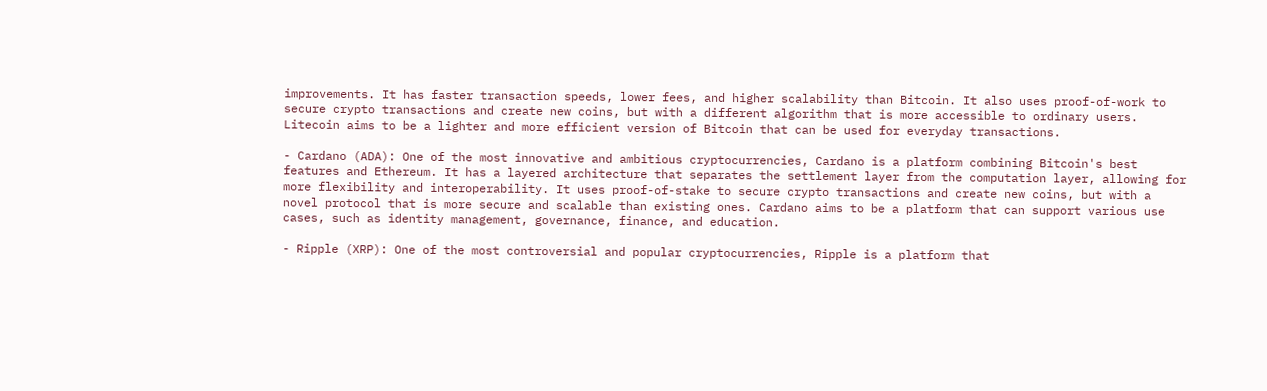improvements. It has faster transaction speeds, lower fees, and higher scalability than Bitcoin. It also uses proof-of-work to secure crypto transactions and create new coins, but with a different algorithm that is more accessible to ordinary users. Litecoin aims to be a lighter and more efficient version of Bitcoin that can be used for everyday transactions.

- Cardano (ADA): One of the most innovative and ambitious cryptocurrencies, Cardano is a platform combining Bitcoin's best features and Ethereum. It has a layered architecture that separates the settlement layer from the computation layer, allowing for more flexibility and interoperability. It uses proof-of-stake to secure crypto transactions and create new coins, but with a novel protocol that is more secure and scalable than existing ones. Cardano aims to be a platform that can support various use cases, such as identity management, governance, finance, and education.

- Ripple (XRP): One of the most controversial and popular cryptocurrencies, Ripple is a platform that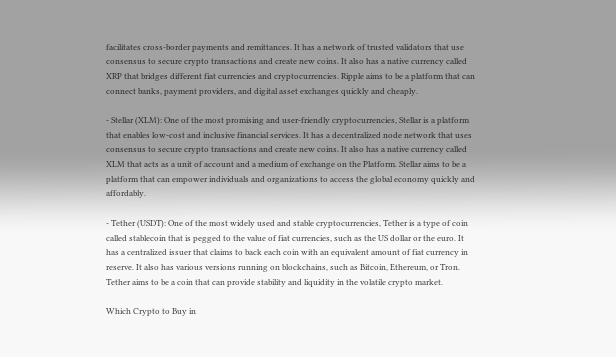facilitates cross-border payments and remittances. It has a network of trusted validators that use consensus to secure crypto transactions and create new coins. It also has a native currency called XRP that bridges different fiat currencies and cryptocurrencies. Ripple aims to be a platform that can connect banks, payment providers, and digital asset exchanges quickly and cheaply.

- Stellar (XLM): One of the most promising and user-friendly cryptocurrencies, Stellar is a platform that enables low-cost and inclusive financial services. It has a decentralized node network that uses consensus to secure crypto transactions and create new coins. It also has a native currency called XLM that acts as a unit of account and a medium of exchange on the Platform. Stellar aims to be a platform that can empower individuals and organizations to access the global economy quickly and affordably.

- Tether (USDT): One of the most widely used and stable cryptocurrencies, Tether is a type of coin called stablecoin that is pegged to the value of fiat currencies, such as the US dollar or the euro. It has a centralized issuer that claims to back each coin with an equivalent amount of fiat currency in reserve. It also has various versions running on blockchains, such as Bitcoin, Ethereum, or Tron. Tether aims to be a coin that can provide stability and liquidity in the volatile crypto market.

Which Crypto to Buy in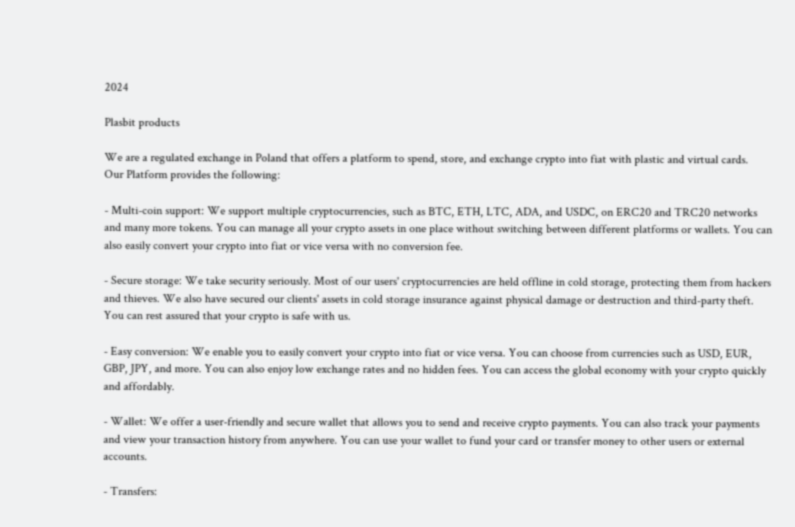2024

Plasbit products

We are a regulated exchange in Poland that offers a platform to spend, store, and exchange crypto into fiat with plastic and virtual cards.
Our Platform provides the following:

- Multi-coin support: We support multiple cryptocurrencies, such as BTC, ETH, LTC, ADA, and USDC, on ERC20 and TRC20 networks and many more tokens. You can manage all your crypto assets in one place without switching between different platforms or wallets. You can also easily convert your crypto into fiat or vice versa with no conversion fee.

- Secure storage: We take security seriously. Most of our users' cryptocurrencies are held offline in cold storage, protecting them from hackers and thieves. We also have secured our clients' assets in cold storage insurance against physical damage or destruction and third-party theft. You can rest assured that your crypto is safe with us.

- Easy conversion: We enable you to easily convert your crypto into fiat or vice versa. You can choose from currencies such as USD, EUR, GBP, JPY, and more. You can also enjoy low exchange rates and no hidden fees. You can access the global economy with your crypto quickly and affordably.

- Wallet: We offer a user-friendly and secure wallet that allows you to send and receive crypto payments. You can also track your payments and view your transaction history from anywhere. You can use your wallet to fund your card or transfer money to other users or external accounts.

- Transfers: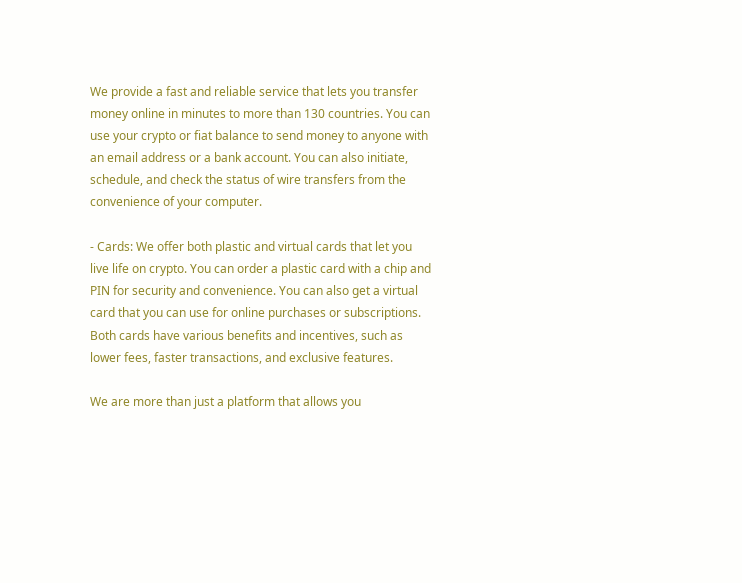We provide a fast and reliable service that lets you transfer money online in minutes to more than 130 countries. You can use your crypto or fiat balance to send money to anyone with an email address or a bank account. You can also initiate, schedule, and check the status of wire transfers from the convenience of your computer.

- Cards: We offer both plastic and virtual cards that let you live life on crypto. You can order a plastic card with a chip and PIN for security and convenience. You can also get a virtual card that you can use for online purchases or subscriptions. Both cards have various benefits and incentives, such as lower fees, faster transactions, and exclusive features.

We are more than just a platform that allows you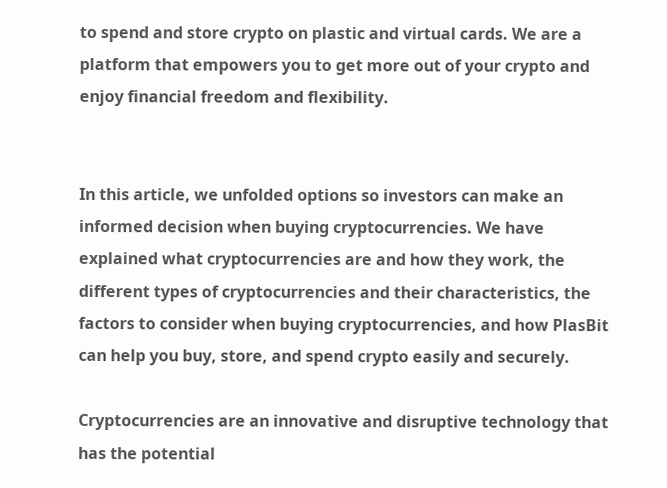to spend and store crypto on plastic and virtual cards. We are a platform that empowers you to get more out of your crypto and enjoy financial freedom and flexibility.


In this article, we unfolded options so investors can make an informed decision when buying cryptocurrencies. We have explained what cryptocurrencies are and how they work, the different types of cryptocurrencies and their characteristics, the factors to consider when buying cryptocurrencies, and how PlasBit can help you buy, store, and spend crypto easily and securely.

Cryptocurrencies are an innovative and disruptive technology that has the potential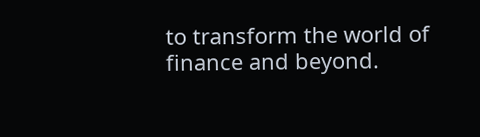to transform the world of finance and beyond.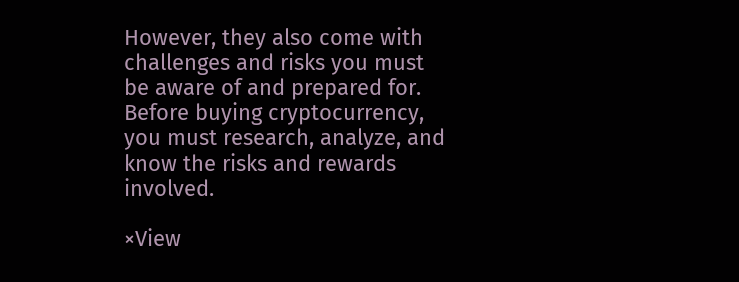However, they also come with challenges and risks you must be aware of and prepared for. Before buying cryptocurrency, you must research, analyze, and know the risks and rewards involved.

×View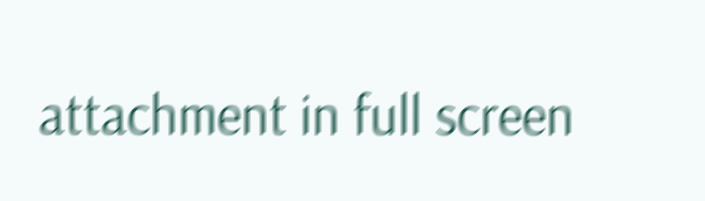attachment in full screen